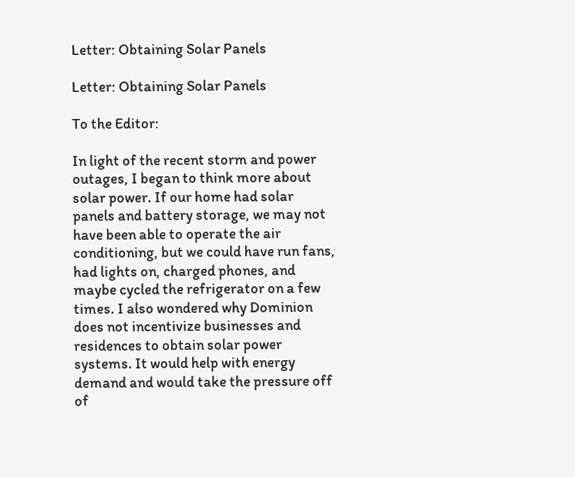Letter: Obtaining Solar Panels

Letter: Obtaining Solar Panels

To the Editor:

In light of the recent storm and power outages, I began to think more about solar power. If our home had solar panels and battery storage, we may not have been able to operate the air conditioning, but we could have run fans, had lights on, charged phones, and maybe cycled the refrigerator on a few times. I also wondered why Dominion does not incentivize businesses and residences to obtain solar power systems. It would help with energy demand and would take the pressure off of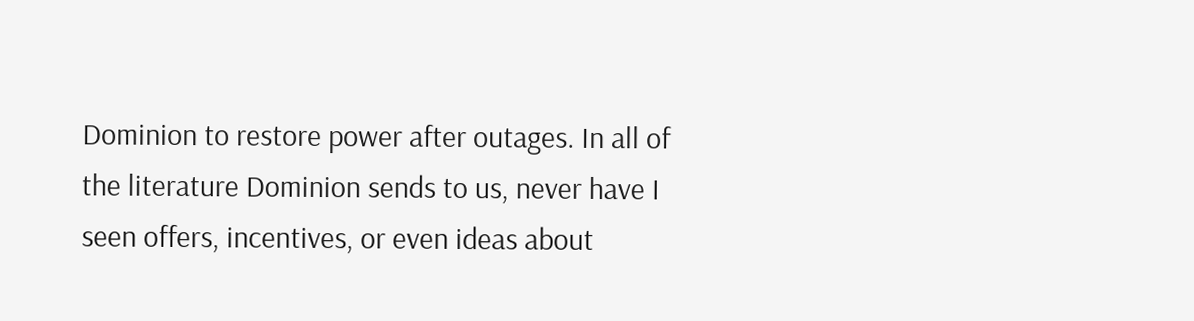Dominion to restore power after outages. In all of the literature Dominion sends to us, never have I seen offers, incentives, or even ideas about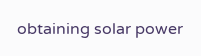obtaining solar power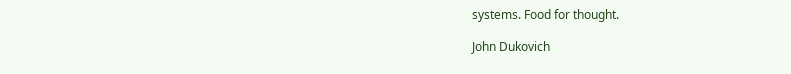systems. Food for thought.

John Dukovich